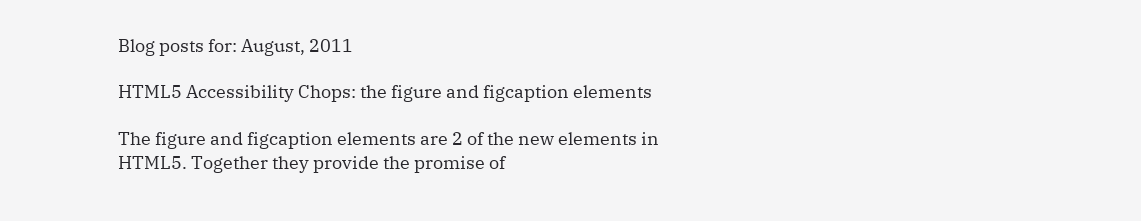Blog posts for: August, 2011

HTML5 Accessibility Chops: the figure and figcaption elements

The figure and figcaption elements are 2 of the new elements in HTML5. Together they provide the promise of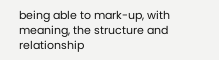being able to mark-up, with meaning, the structure and relationship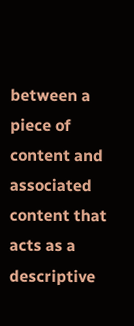between a piece of content and associated content that acts as a descriptive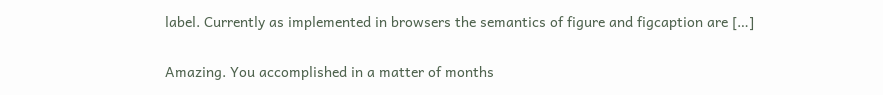label. Currently as implemented in browsers the semantics of figure and figcaption are […]

Amazing. You accomplished in a matter of months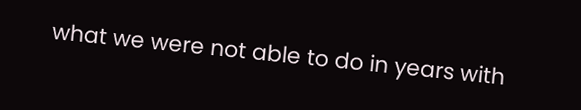what we were not able to do in years with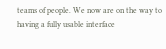teams of people. We now are on the way to having a fully usable interface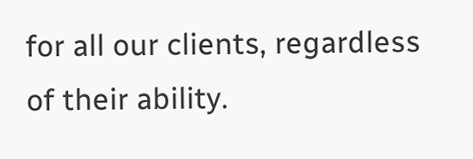for all our clients, regardless of their ability.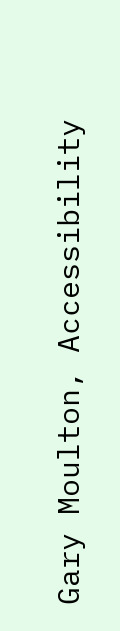Gary Moulton, Accessibility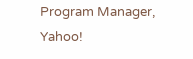Program Manager, Yahoo!